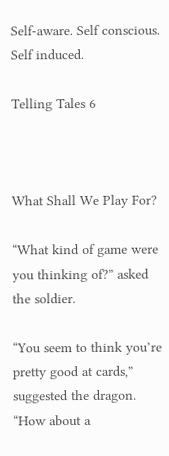Self-aware. Self conscious. Self induced.

Telling Tales 6



What Shall We Play For?

“What kind of game were you thinking of?” asked the soldier.

“You seem to think you’re pretty good at cards,” suggested the dragon. “How about a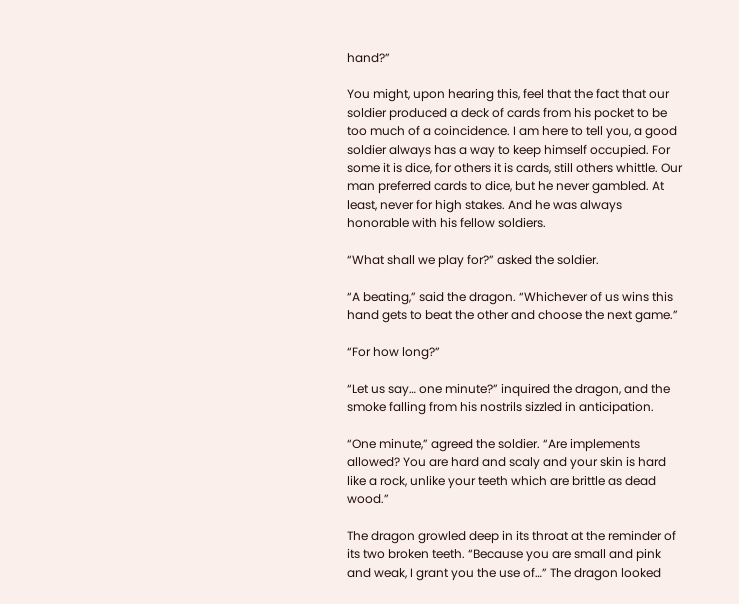hand?”

You might, upon hearing this, feel that the fact that our soldier produced a deck of cards from his pocket to be too much of a coincidence. I am here to tell you, a good soldier always has a way to keep himself occupied. For some it is dice, for others it is cards, still others whittle. Our man preferred cards to dice, but he never gambled. At least, never for high stakes. And he was always honorable with his fellow soldiers.

“What shall we play for?” asked the soldier.

“A beating,” said the dragon. “Whichever of us wins this hand gets to beat the other and choose the next game.”

“For how long?”

“Let us say… one minute?” inquired the dragon, and the smoke falling from his nostrils sizzled in anticipation.

“One minute,” agreed the soldier. “Are implements allowed? You are hard and scaly and your skin is hard like a rock, unlike your teeth which are brittle as dead wood.”

The dragon growled deep in its throat at the reminder of its two broken teeth. “Because you are small and pink and weak, I grant you the use of…” The dragon looked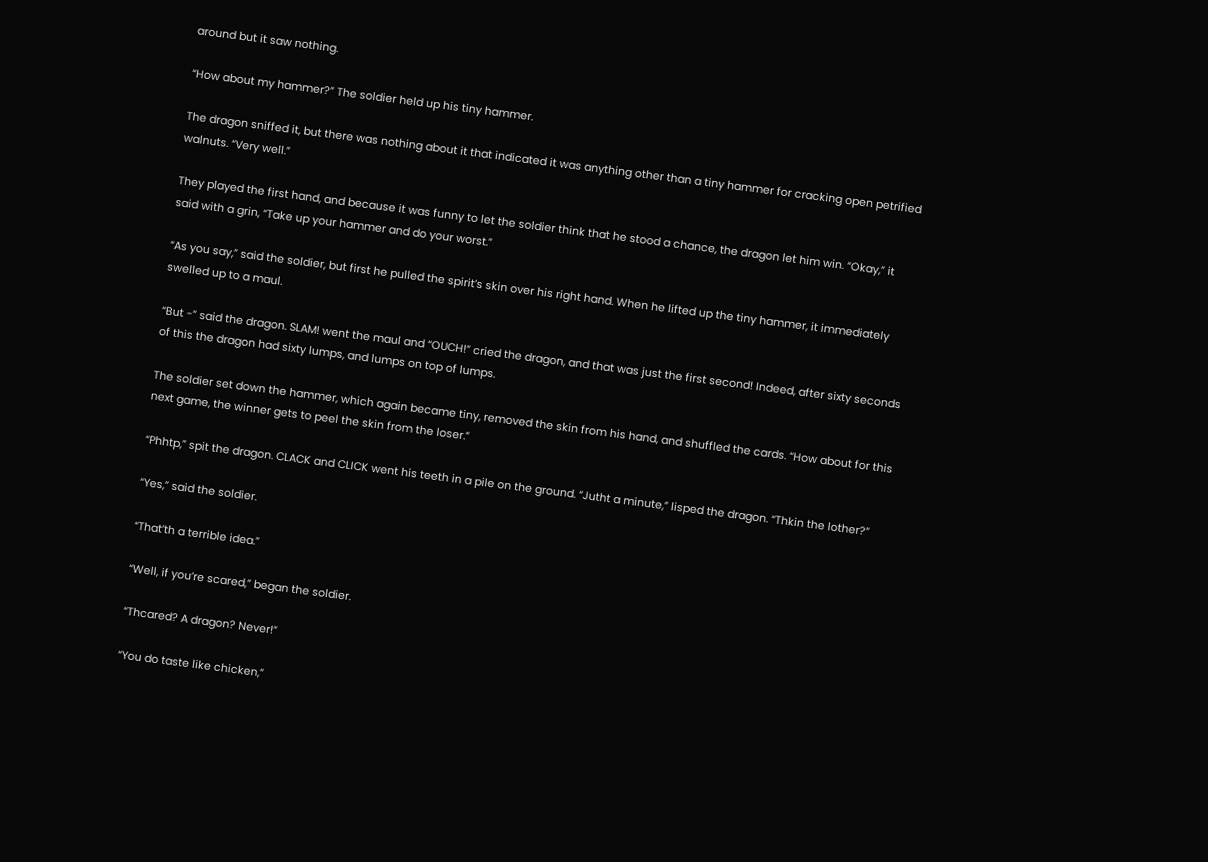around but it saw nothing.

“How about my hammer?” The soldier held up his tiny hammer.

The dragon sniffed it, but there was nothing about it that indicated it was anything other than a tiny hammer for cracking open petrified walnuts. “Very well.”

They played the first hand, and because it was funny to let the soldier think that he stood a chance, the dragon let him win. “Okay,” it said with a grin, “Take up your hammer and do your worst.”

“As you say,” said the soldier, but first he pulled the spirit’s skin over his right hand. When he lifted up the tiny hammer, it immediately swelled up to a maul.

“But -” said the dragon. SLAM! went the maul and “OUCH!” cried the dragon, and that was just the first second! Indeed, after sixty seconds of this the dragon had sixty lumps, and lumps on top of lumps.

The soldier set down the hammer, which again became tiny, removed the skin from his hand, and shuffled the cards. “How about for this next game, the winner gets to peel the skin from the loser.”

“Phhtp,” spit the dragon. CLACK and CLICK went his teeth in a pile on the ground. “Jutht a minute,” lisped the dragon. “Thkin the lother?”

“Yes,” said the soldier.

“That’th a terrible idea.”

“Well, if you’re scared,” began the soldier.

“Thcared? A dragon? Never!”

“You do taste like chicken,”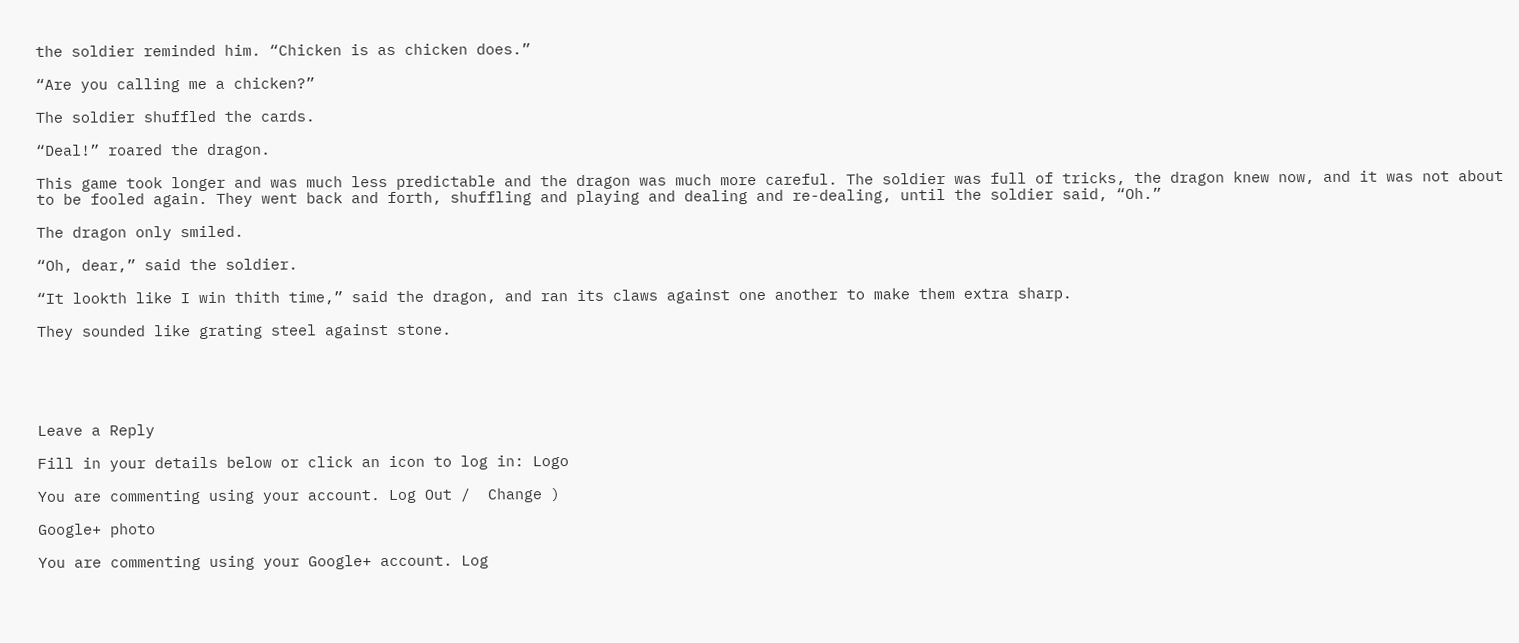the soldier reminded him. “Chicken is as chicken does.”

“Are you calling me a chicken?”

The soldier shuffled the cards.

“Deal!” roared the dragon.

This game took longer and was much less predictable and the dragon was much more careful. The soldier was full of tricks, the dragon knew now, and it was not about to be fooled again. They went back and forth, shuffling and playing and dealing and re-dealing, until the soldier said, “Oh.”

The dragon only smiled.

“Oh, dear,” said the soldier.

“It lookth like I win thith time,” said the dragon, and ran its claws against one another to make them extra sharp.

They sounded like grating steel against stone.





Leave a Reply

Fill in your details below or click an icon to log in: Logo

You are commenting using your account. Log Out /  Change )

Google+ photo

You are commenting using your Google+ account. Log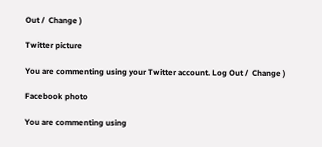Out /  Change )

Twitter picture

You are commenting using your Twitter account. Log Out /  Change )

Facebook photo

You are commenting using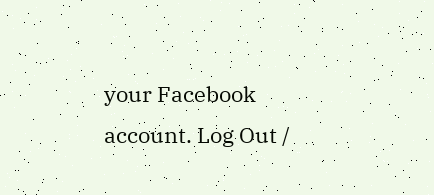your Facebook account. Log Out /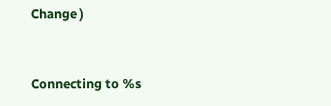Change )


Connecting to %s